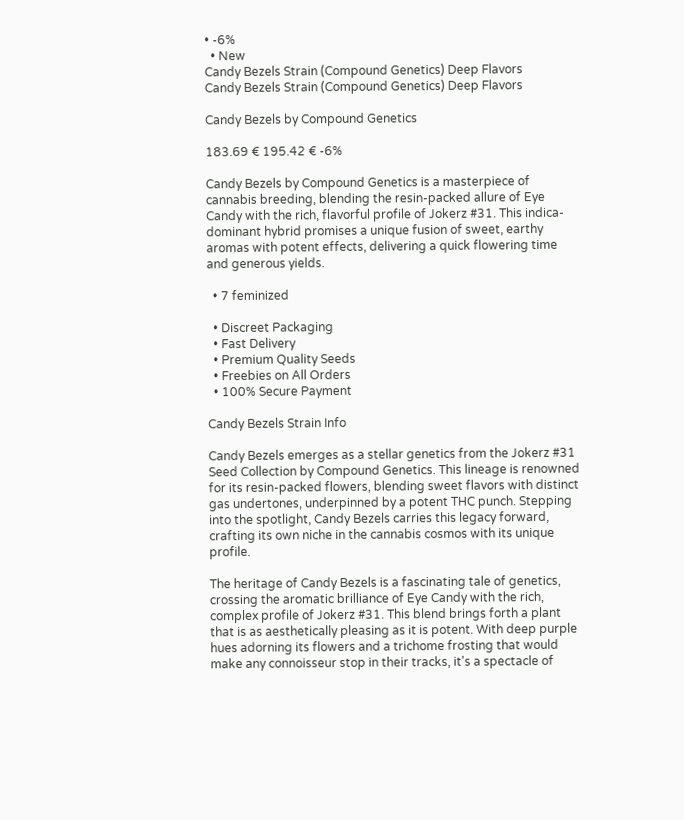• -6%
  • New
Candy Bezels Strain (Compound Genetics) Deep Flavors
Candy Bezels Strain (Compound Genetics) Deep Flavors

Candy Bezels by Compound Genetics

183.69 € 195.42 € -6%

Candy Bezels by Compound Genetics is a masterpiece of cannabis breeding, blending the resin-packed allure of Eye Candy with the rich, flavorful profile of Jokerz #31. This indica-dominant hybrid promises a unique fusion of sweet, earthy aromas with potent effects, delivering a quick flowering time and generous yields.

  • 7 feminized

  • Discreet Packaging
  • Fast Delivery
  • Premium Quality Seeds
  • Freebies on All Orders
  • 100% Secure Payment

Candy Bezels Strain Info

Candy Bezels emerges as a stellar genetics from the Jokerz #31 Seed Collection by Compound Genetics. This lineage is renowned for its resin-packed flowers, blending sweet flavors with distinct gas undertones, underpinned by a potent THC punch. Stepping into the spotlight, Candy Bezels carries this legacy forward, crafting its own niche in the cannabis cosmos with its unique profile.

The heritage of Candy Bezels is a fascinating tale of genetics, crossing the aromatic brilliance of Eye Candy with the rich, complex profile of Jokerz #31. This blend brings forth a plant that is as aesthetically pleasing as it is potent. With deep purple hues adorning its flowers and a trichome frosting that would make any connoisseur stop in their tracks, it's a spectacle of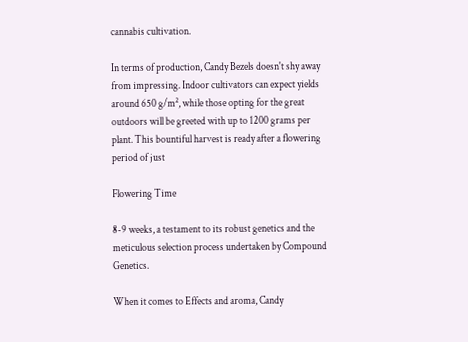cannabis cultivation.

In terms of production, Candy Bezels doesn't shy away from impressing. Indoor cultivators can expect yields around 650 g/m², while those opting for the great outdoors will be greeted with up to 1200 grams per plant. This bountiful harvest is ready after a flowering period of just

Flowering Time

8-9 weeks, a testament to its robust genetics and the meticulous selection process undertaken by Compound Genetics.

When it comes to Effects and aroma, Candy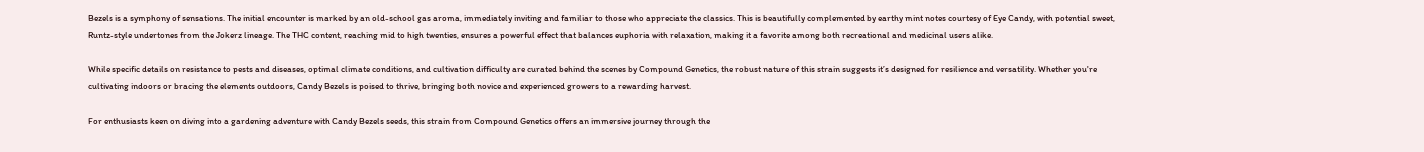Bezels is a symphony of sensations. The initial encounter is marked by an old-school gas aroma, immediately inviting and familiar to those who appreciate the classics. This is beautifully complemented by earthy mint notes courtesy of Eye Candy, with potential sweet, Runtz-style undertones from the Jokerz lineage. The THC content, reaching mid to high twenties, ensures a powerful effect that balances euphoria with relaxation, making it a favorite among both recreational and medicinal users alike.

While specific details on resistance to pests and diseases, optimal climate conditions, and cultivation difficulty are curated behind the scenes by Compound Genetics, the robust nature of this strain suggests it’s designed for resilience and versatility. Whether you're cultivating indoors or bracing the elements outdoors, Candy Bezels is poised to thrive, bringing both novice and experienced growers to a rewarding harvest.

For enthusiasts keen on diving into a gardening adventure with Candy Bezels seeds, this strain from Compound Genetics offers an immersive journey through the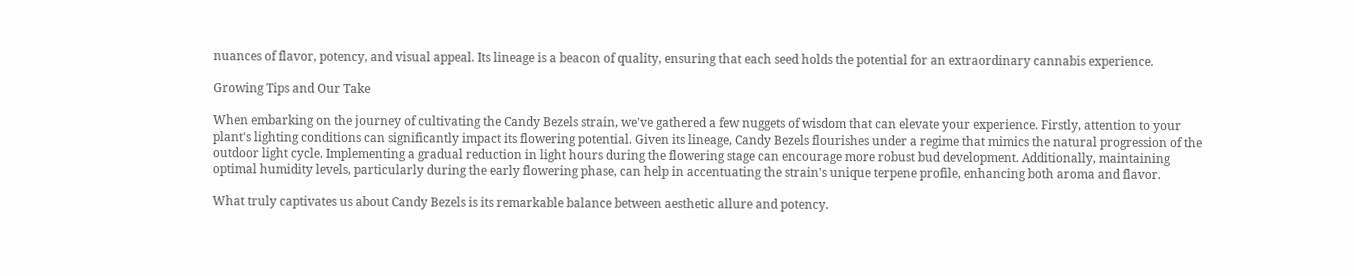nuances of flavor, potency, and visual appeal. Its lineage is a beacon of quality, ensuring that each seed holds the potential for an extraordinary cannabis experience.

Growing Tips and Our Take

When embarking on the journey of cultivating the Candy Bezels strain, we've gathered a few nuggets of wisdom that can elevate your experience. Firstly, attention to your plant's lighting conditions can significantly impact its flowering potential. Given its lineage, Candy Bezels flourishes under a regime that mimics the natural progression of the outdoor light cycle. Implementing a gradual reduction in light hours during the flowering stage can encourage more robust bud development. Additionally, maintaining optimal humidity levels, particularly during the early flowering phase, can help in accentuating the strain's unique terpene profile, enhancing both aroma and flavor.

What truly captivates us about Candy Bezels is its remarkable balance between aesthetic allure and potency.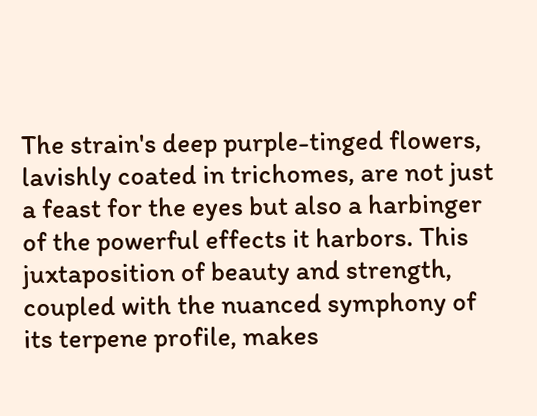The strain's deep purple-tinged flowers, lavishly coated in trichomes, are not just a feast for the eyes but also a harbinger of the powerful effects it harbors. This juxtaposition of beauty and strength, coupled with the nuanced symphony of its terpene profile, makes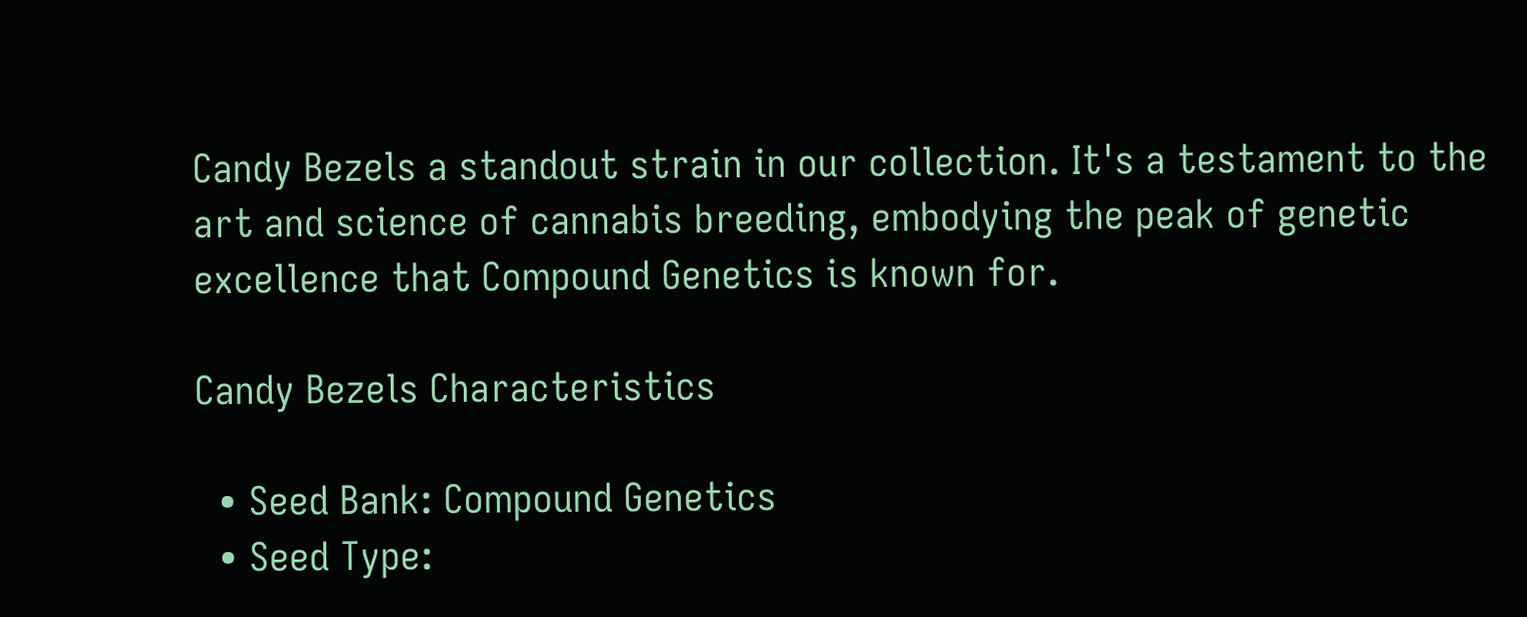Candy Bezels a standout strain in our collection. It's a testament to the art and science of cannabis breeding, embodying the peak of genetic excellence that Compound Genetics is known for.

Candy Bezels Characteristics

  • Seed Bank: Compound Genetics
  • Seed Type: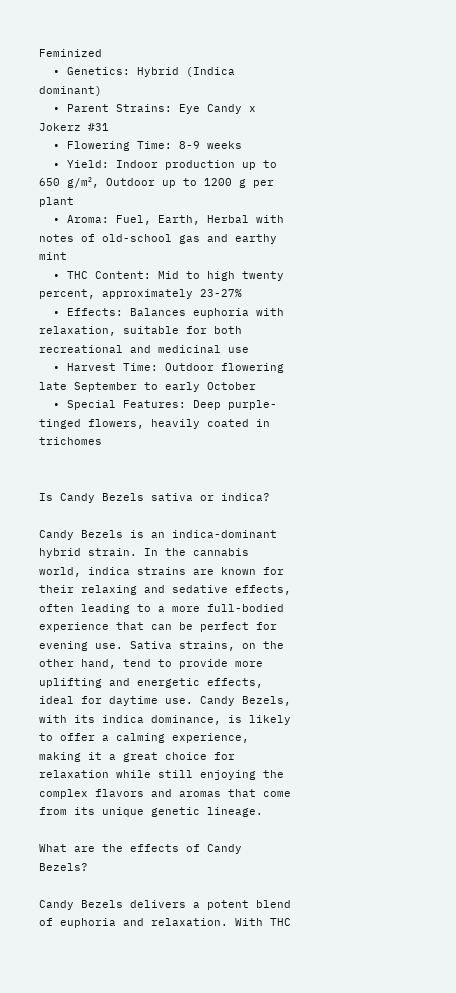Feminized
  • Genetics: Hybrid (Indica dominant)
  • Parent Strains: Eye Candy x Jokerz #31
  • Flowering Time: 8-9 weeks
  • Yield: Indoor production up to 650 g/m², Outdoor up to 1200 g per plant
  • Aroma: Fuel, Earth, Herbal with notes of old-school gas and earthy mint
  • THC Content: Mid to high twenty percent, approximately 23-27%
  • Effects: Balances euphoria with relaxation, suitable for both recreational and medicinal use
  • Harvest Time: Outdoor flowering late September to early October
  • Special Features: Deep purple-tinged flowers, heavily coated in trichomes


Is Candy Bezels sativa or indica?

Candy Bezels is an indica-dominant hybrid strain. In the cannabis world, indica strains are known for their relaxing and sedative effects, often leading to a more full-bodied experience that can be perfect for evening use. Sativa strains, on the other hand, tend to provide more uplifting and energetic effects, ideal for daytime use. Candy Bezels, with its indica dominance, is likely to offer a calming experience, making it a great choice for relaxation while still enjoying the complex flavors and aromas that come from its unique genetic lineage.

What are the effects of Candy Bezels?

Candy Bezels delivers a potent blend of euphoria and relaxation. With THC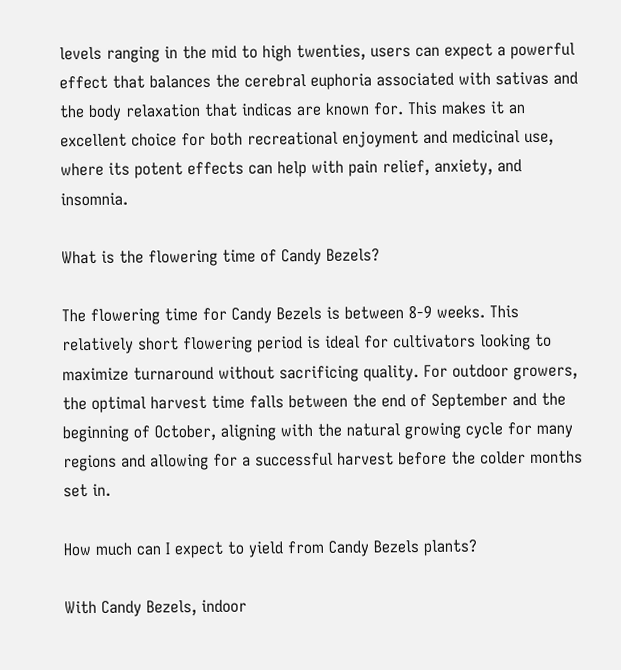levels ranging in the mid to high twenties, users can expect a powerful effect that balances the cerebral euphoria associated with sativas and the body relaxation that indicas are known for. This makes it an excellent choice for both recreational enjoyment and medicinal use, where its potent effects can help with pain relief, anxiety, and insomnia.

What is the flowering time of Candy Bezels?

The flowering time for Candy Bezels is between 8-9 weeks. This relatively short flowering period is ideal for cultivators looking to maximize turnaround without sacrificing quality. For outdoor growers, the optimal harvest time falls between the end of September and the beginning of October, aligning with the natural growing cycle for many regions and allowing for a successful harvest before the colder months set in.

How much can I expect to yield from Candy Bezels plants?

With Candy Bezels, indoor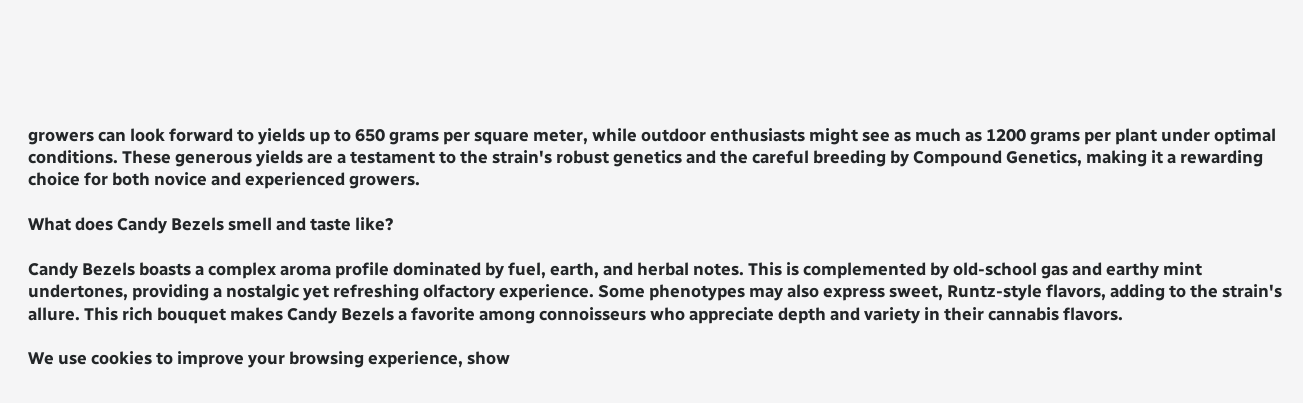growers can look forward to yields up to 650 grams per square meter, while outdoor enthusiasts might see as much as 1200 grams per plant under optimal conditions. These generous yields are a testament to the strain's robust genetics and the careful breeding by Compound Genetics, making it a rewarding choice for both novice and experienced growers.

What does Candy Bezels smell and taste like?

Candy Bezels boasts a complex aroma profile dominated by fuel, earth, and herbal notes. This is complemented by old-school gas and earthy mint undertones, providing a nostalgic yet refreshing olfactory experience. Some phenotypes may also express sweet, Runtz-style flavors, adding to the strain's allure. This rich bouquet makes Candy Bezels a favorite among connoisseurs who appreciate depth and variety in their cannabis flavors.

We use cookies to improve your browsing experience, show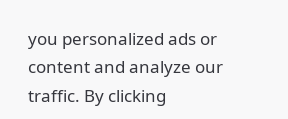you personalized ads or content and analyze our traffic. By clicking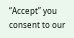“Accept” you consent to our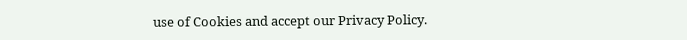use of Cookies and accept our Privacy Policy.